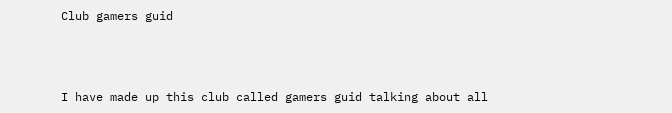Club gamers guid



I have made up this club called gamers guid talking about all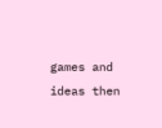games and ideas then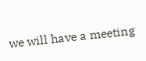we will have a meeting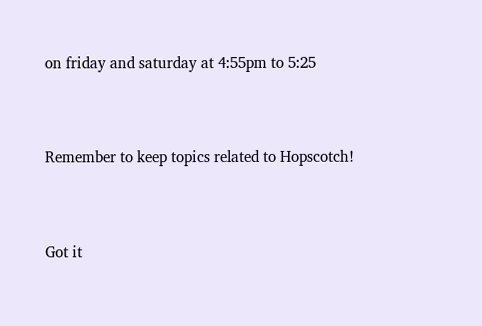on friday and saturday at 4:55pm to 5:25


Remember to keep topics related to Hopscotch!


Got it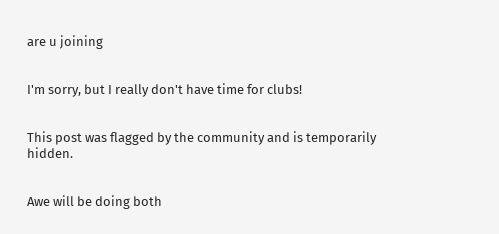are u joining


I'm sorry, but I really don't have time for clubs!


This post was flagged by the community and is temporarily hidden.


Awe will be doing both